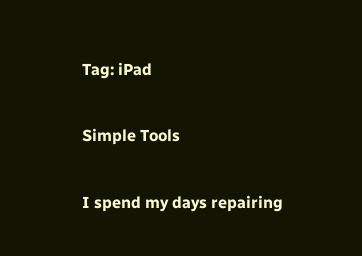Tag: iPad

Simple Tools

I spend my days repairing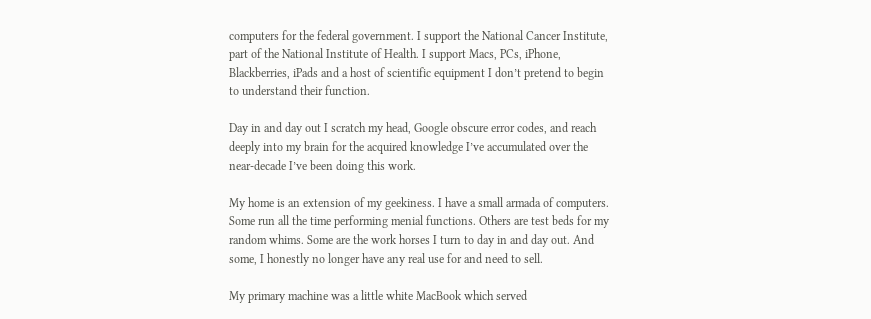computers for the federal government. I support the National Cancer Institute, part of the National Institute of Health. I support Macs, PCs, iPhone, Blackberries, iPads and a host of scientific equipment I don’t pretend to begin to understand their function.

Day in and day out I scratch my head, Google obscure error codes, and reach deeply into my brain for the acquired knowledge I’ve accumulated over the near-decade I’ve been doing this work.

My home is an extension of my geekiness. I have a small armada of computers. Some run all the time performing menial functions. Others are test beds for my random whims. Some are the work horses I turn to day in and day out. And some, I honestly no longer have any real use for and need to sell.

My primary machine was a little white MacBook which served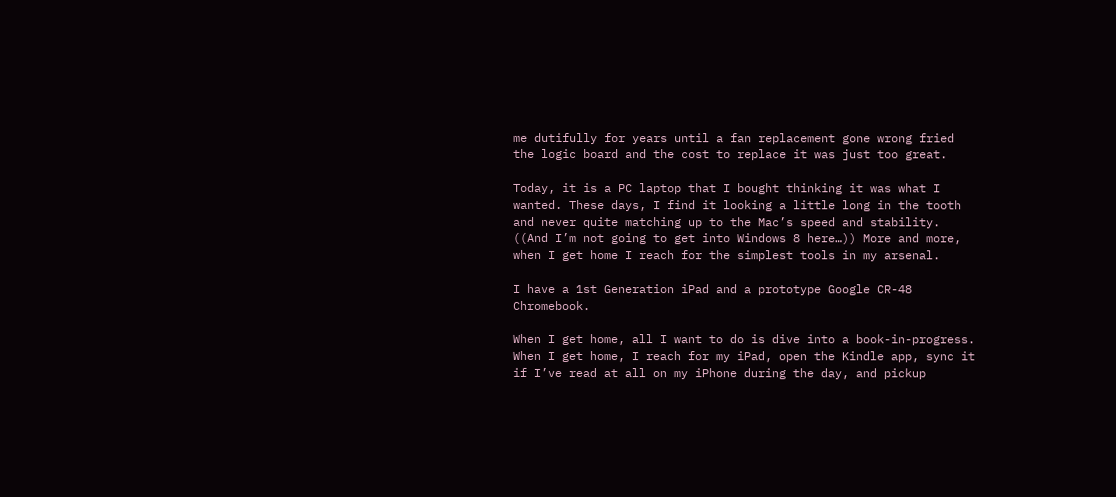me dutifully for years until a fan replacement gone wrong fried the logic board and the cost to replace it was just too great.

Today, it is a PC laptop that I bought thinking it was what I wanted. These days, I find it looking a little long in the tooth and never quite matching up to the Mac’s speed and stability. ((And I’m not going to get into Windows 8 here…)) More and more, when I get home I reach for the simplest tools in my arsenal.

I have a 1st Generation iPad and a prototype Google CR-48 Chromebook.

When I get home, all I want to do is dive into a book-in-progress. When I get home, I reach for my iPad, open the Kindle app, sync it if I’ve read at all on my iPhone during the day, and pickup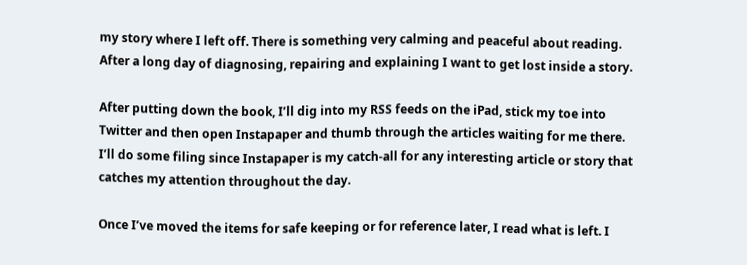my story where I left off. There is something very calming and peaceful about reading. After a long day of diagnosing, repairing and explaining I want to get lost inside a story.

After putting down the book, I’ll dig into my RSS feeds on the iPad, stick my toe into Twitter and then open Instapaper and thumb through the articles waiting for me there. I’ll do some filing since Instapaper is my catch-all for any interesting article or story that catches my attention throughout the day.

Once I’ve moved the items for safe keeping or for reference later, I read what is left. I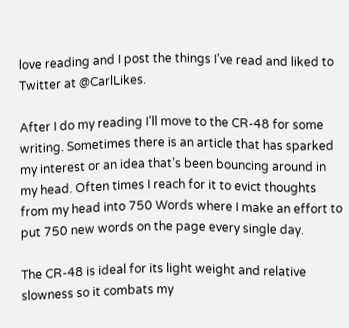love reading and I post the things I’ve read and liked to Twitter at @CarlLikes.

After I do my reading I’ll move to the CR-48 for some writing. Sometimes there is an article that has sparked my interest or an idea that’s been bouncing around in my head. Often times I reach for it to evict thoughts from my head into 750 Words where I make an effort to put 750 new words on the page every single day.

The CR-48 is ideal for its light weight and relative slowness so it combats my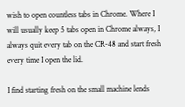wish to open countless tabs in Chrome. Where I will usually keep 5 tabs open in Chrome always, I always quit every tab on the CR-48 and start fresh every time I open the lid.

I find starting fresh on the small machine lends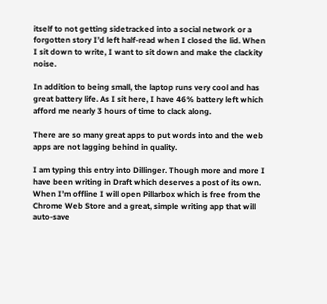itself to not getting sidetracked into a social network or a forgotten story I’d left half-read when I closed the lid. When I sit down to write, I want to sit down and make the clackity noise.

In addition to being small, the laptop runs very cool and has great battery life. As I sit here, I have 46% battery left which afford me nearly 3 hours of time to clack along.

There are so many great apps to put words into and the web apps are not lagging behind in quality.

I am typing this entry into Dillinger. Though more and more I have been writing in Draft which deserves a post of its own. When I’m offline I will open Pillarbox which is free from the Chrome Web Store and a great, simple writing app that will auto-save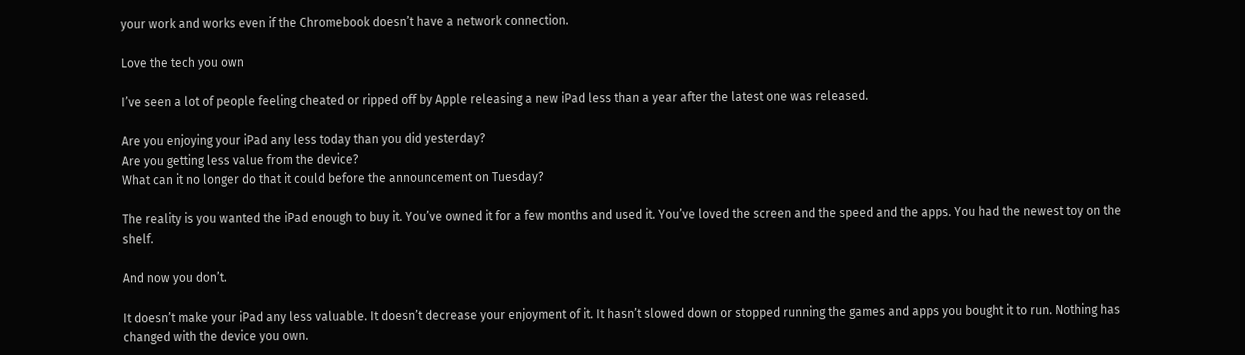your work and works even if the Chromebook doesn’t have a network connection.

Love the tech you own

I’ve seen a lot of people feeling cheated or ripped off by Apple releasing a new iPad less than a year after the latest one was released.

Are you enjoying your iPad any less today than you did yesterday?
Are you getting less value from the device?
What can it no longer do that it could before the announcement on Tuesday?

The reality is you wanted the iPad enough to buy it. You’ve owned it for a few months and used it. You’ve loved the screen and the speed and the apps. You had the newest toy on the shelf.

And now you don’t.

It doesn’t make your iPad any less valuable. It doesn’t decrease your enjoyment of it. It hasn’t slowed down or stopped running the games and apps you bought it to run. Nothing has changed with the device you own.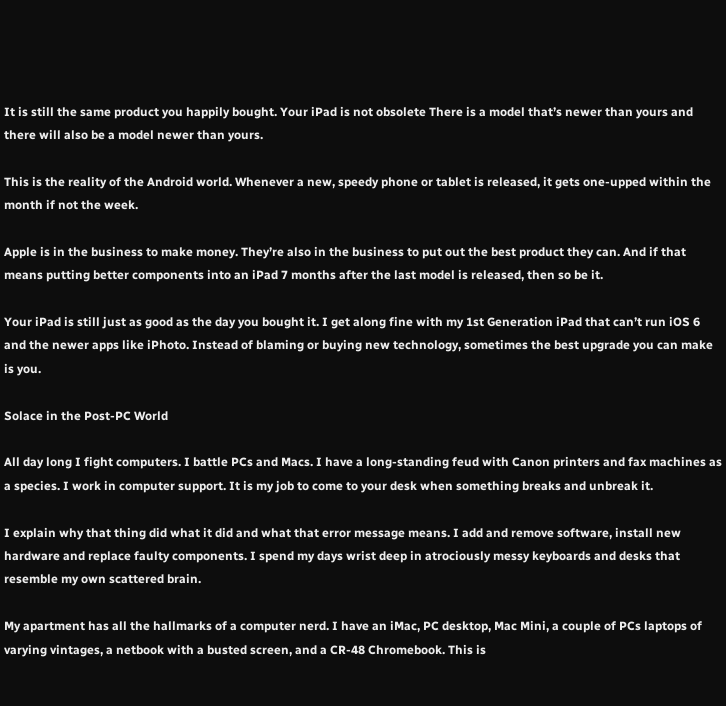It is still the same product you happily bought. Your iPad is not obsolete There is a model that’s newer than yours and there will also be a model newer than yours.

This is the reality of the Android world. Whenever a new, speedy phone or tablet is released, it gets one-upped within the month if not the week.

Apple is in the business to make money. They’re also in the business to put out the best product they can. And if that means putting better components into an iPad 7 months after the last model is released, then so be it.

Your iPad is still just as good as the day you bought it. I get along fine with my 1st Generation iPad that can’t run iOS 6 and the newer apps like iPhoto. Instead of blaming or buying new technology, sometimes the best upgrade you can make is you.

Solace in the Post-PC World

All day long I fight computers. I battle PCs and Macs. I have a long-standing feud with Canon printers and fax machines as a species. I work in computer support. It is my job to come to your desk when something breaks and unbreak it.

I explain why that thing did what it did and what that error message means. I add and remove software, install new hardware and replace faulty components. I spend my days wrist deep in atrociously messy keyboards and desks that resemble my own scattered brain.

My apartment has all the hallmarks of a computer nerd. I have an iMac, PC desktop, Mac Mini, a couple of PCs laptops of varying vintages, a netbook with a busted screen, and a CR-48 Chromebook. This is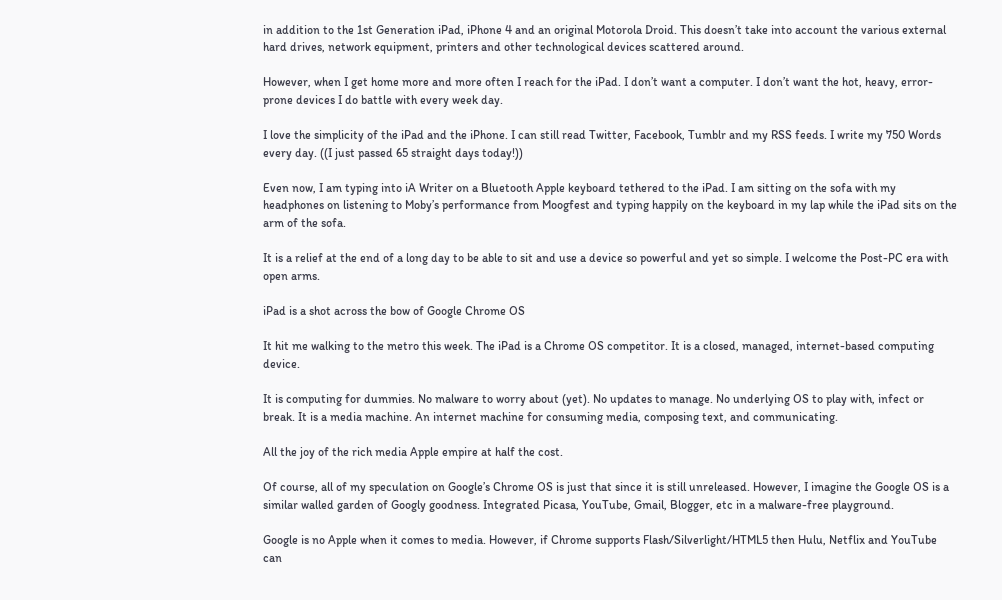in addition to the 1st Generation iPad, iPhone 4 and an original Motorola Droid. This doesn’t take into account the various external hard drives, network equipment, printers and other technological devices scattered around.

However, when I get home more and more often I reach for the iPad. I don’t want a computer. I don’t want the hot, heavy, error-prone devices I do battle with every week day.

I love the simplicity of the iPad and the iPhone. I can still read Twitter, Facebook, Tumblr and my RSS feeds. I write my 750 Words every day. ((I just passed 65 straight days today!))

Even now, I am typing into iA Writer on a Bluetooth Apple keyboard tethered to the iPad. I am sitting on the sofa with my headphones on listening to Moby’s performance from Moogfest and typing happily on the keyboard in my lap while the iPad sits on the arm of the sofa.

It is a relief at the end of a long day to be able to sit and use a device so powerful and yet so simple. I welcome the Post-PC era with open arms.

iPad is a shot across the bow of Google Chrome OS

It hit me walking to the metro this week. The iPad is a Chrome OS competitor. It is a closed, managed, internet-based computing device.

It is computing for dummies. No malware to worry about (yet). No updates to manage. No underlying OS to play with, infect or break. It is a media machine. An internet machine for consuming media, composing text, and communicating.

All the joy of the rich media Apple empire at half the cost.

Of course, all of my speculation on Google’s Chrome OS is just that since it is still unreleased. However, I imagine the Google OS is a similar walled garden of Googly goodness. Integrated Picasa, YouTube, Gmail, Blogger, etc in a malware-free playground.

Google is no Apple when it comes to media. However, if Chrome supports Flash/Silverlight/HTML5 then Hulu, Netflix and YouTube can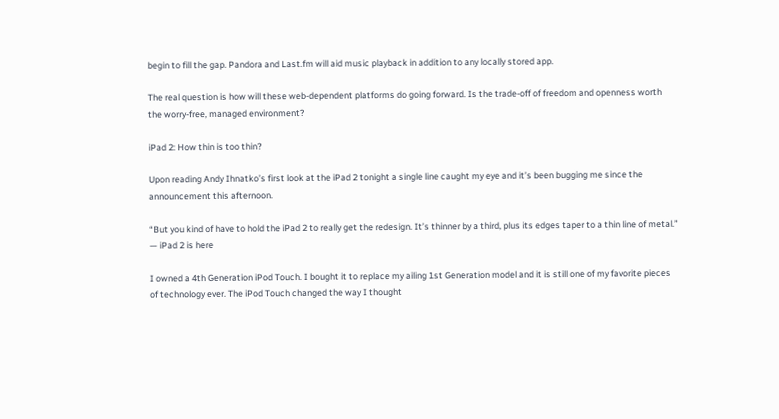begin to fill the gap. Pandora and Last.fm will aid music playback in addition to any locally stored app.

The real question is how will these web-dependent platforms do going forward. Is the trade-off of freedom and openness worth the worry-free, managed environment?

iPad 2: How thin is too thin?

Upon reading Andy Ihnatko’s first look at the iPad 2 tonight a single line caught my eye and it’s been bugging me since the announcement this afternoon.

“But you kind of have to hold the iPad 2 to really get the redesign. It’s thinner by a third, plus its edges taper to a thin line of metal.” — iPad 2 is here

I owned a 4th Generation iPod Touch. I bought it to replace my ailing 1st Generation model and it is still one of my favorite pieces of technology ever. The iPod Touch changed the way I thought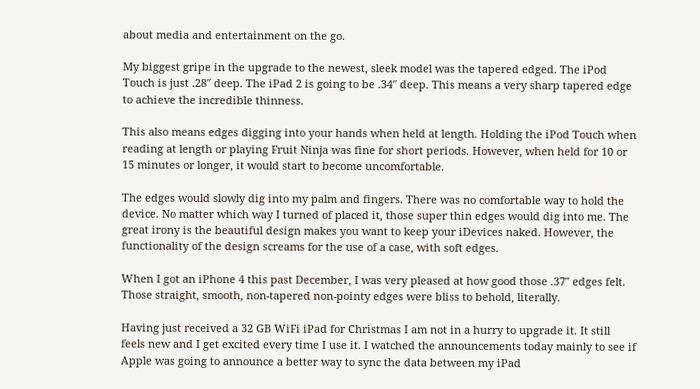about media and entertainment on the go.

My biggest gripe in the upgrade to the newest, sleek model was the tapered edged. The iPod Touch is just .28″ deep. The iPad 2 is going to be .34″ deep. This means a very sharp tapered edge to achieve the incredible thinness.

This also means edges digging into your hands when held at length. Holding the iPod Touch when reading at length or playing Fruit Ninja was fine for short periods. However, when held for 10 or 15 minutes or longer, it would start to become uncomfortable.

The edges would slowly dig into my palm and fingers. There was no comfortable way to hold the device. No matter which way I turned of placed it, those super thin edges would dig into me. The great irony is the beautiful design makes you want to keep your iDevices naked. However, the functionality of the design screams for the use of a case, with soft edges.

When I got an iPhone 4 this past December, I was very pleased at how good those .37″ edges felt. Those straight, smooth, non-tapered non-pointy edges were bliss to behold, literally.

Having just received a 32 GB WiFi iPad for Christmas I am not in a hurry to upgrade it. It still feels new and I get excited every time I use it. I watched the announcements today mainly to see if Apple was going to announce a better way to sync the data between my iPad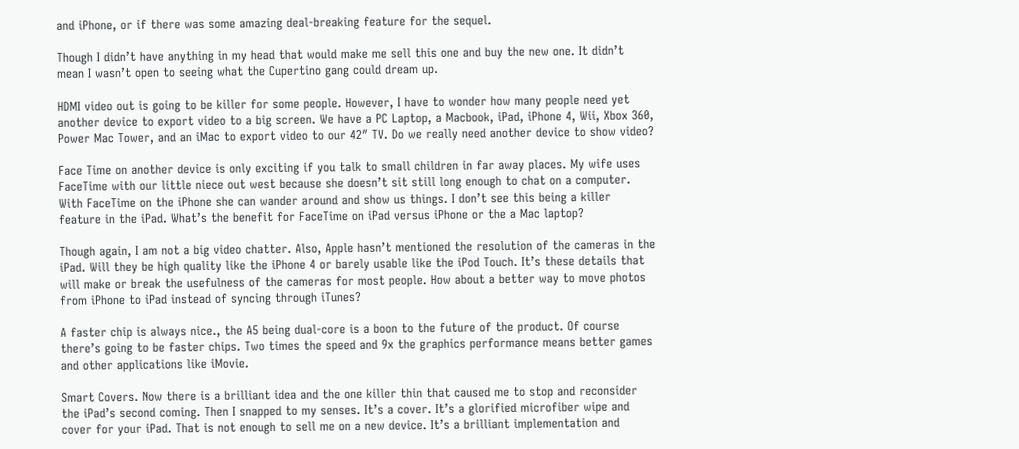and iPhone, or if there was some amazing deal-breaking feature for the sequel.

Though I didn’t have anything in my head that would make me sell this one and buy the new one. It didn’t mean I wasn’t open to seeing what the Cupertino gang could dream up.

HDMI video out is going to be killer for some people. However, I have to wonder how many people need yet another device to export video to a big screen. We have a PC Laptop, a Macbook, iPad, iPhone 4, Wii, Xbox 360, Power Mac Tower, and an iMac to export video to our 42″ TV. Do we really need another device to show video?

Face Time on another device is only exciting if you talk to small children in far away places. My wife uses FaceTime with our little niece out west because she doesn’t sit still long enough to chat on a computer. With FaceTime on the iPhone she can wander around and show us things. I don’t see this being a killer feature in the iPad. What’s the benefit for FaceTime on iPad versus iPhone or the a Mac laptop?

Though again, I am not a big video chatter. Also, Apple hasn’t mentioned the resolution of the cameras in the iPad. Will they be high quality like the iPhone 4 or barely usable like the iPod Touch. It’s these details that will make or break the usefulness of the cameras for most people. How about a better way to move photos from iPhone to iPad instead of syncing through iTunes?

A faster chip is always nice., the A5 being dual-core is a boon to the future of the product. Of course there’s going to be faster chips. Two times the speed and 9x the graphics performance means better games and other applications like iMovie.

Smart Covers. Now there is a brilliant idea and the one killer thin that caused me to stop and reconsider the iPad’s second coming. Then I snapped to my senses. It’s a cover. It’s a glorified microfiber wipe and cover for your iPad. That is not enough to sell me on a new device. It’s a brilliant implementation and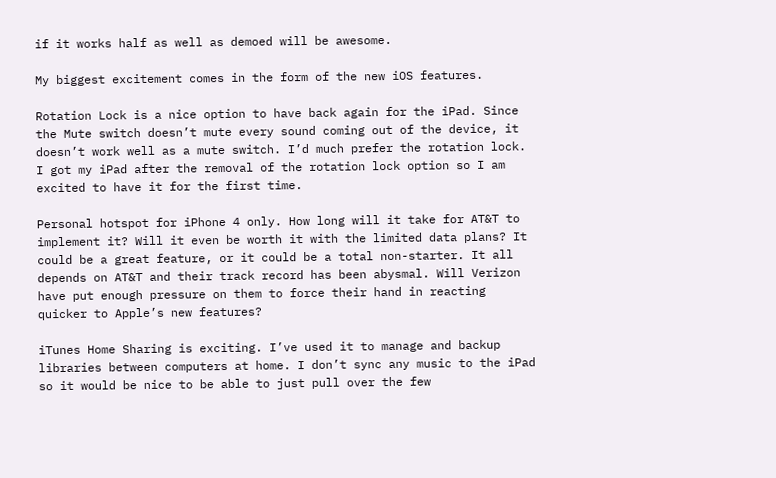if it works half as well as demoed will be awesome.

My biggest excitement comes in the form of the new iOS features.

Rotation Lock is a nice option to have back again for the iPad. Since the Mute switch doesn’t mute every sound coming out of the device, it doesn’t work well as a mute switch. I’d much prefer the rotation lock. I got my iPad after the removal of the rotation lock option so I am excited to have it for the first time.

Personal hotspot for iPhone 4 only. How long will it take for AT&T to implement it? Will it even be worth it with the limited data plans? It could be a great feature, or it could be a total non-starter. It all depends on AT&T and their track record has been abysmal. Will Verizon have put enough pressure on them to force their hand in reacting quicker to Apple’s new features?

iTunes Home Sharing is exciting. I’ve used it to manage and backup libraries between computers at home. I don’t sync any music to the iPad so it would be nice to be able to just pull over the few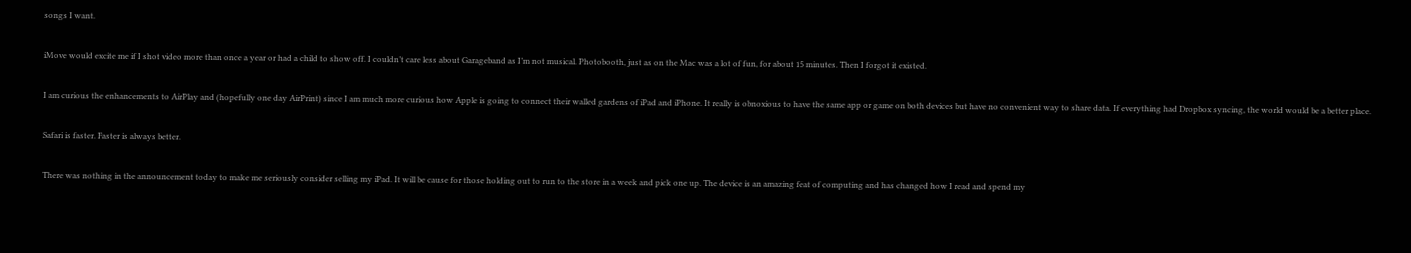songs I want.

iMove would excite me if I shot video more than once a year or had a child to show off. I couldn’t care less about Garageband as I’m not musical. Photobooth, just as on the Mac was a lot of fun, for about 15 minutes. Then I forgot it existed.

I am curious the enhancements to AirPlay and (hopefully one day AirPrint) since I am much more curious how Apple is going to connect their walled gardens of iPad and iPhone. It really is obnoxious to have the same app or game on both devices but have no convenient way to share data. If everything had Dropbox syncing, the world would be a better place.

Safari is faster. Faster is always better.

There was nothing in the announcement today to make me seriously consider selling my iPad. It will be cause for those holding out to run to the store in a week and pick one up. The device is an amazing feat of computing and has changed how I read and spend my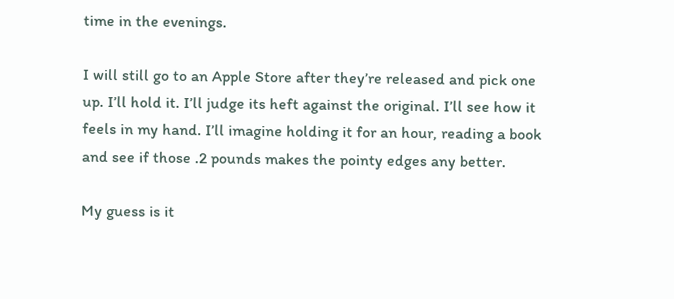time in the evenings.

I will still go to an Apple Store after they’re released and pick one up. I’ll hold it. I’ll judge its heft against the original. I’ll see how it feels in my hand. I’ll imagine holding it for an hour, reading a book and see if those .2 pounds makes the pointy edges any better.

My guess is it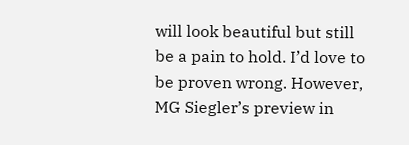will look beautiful but still be a pain to hold. I’d love to be proven wrong. However, MG Siegler’s preview in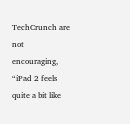TechCrunch are not encouraging, “iPad 2 feels quite a bit like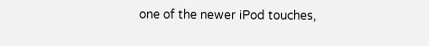one of the newer iPod touches,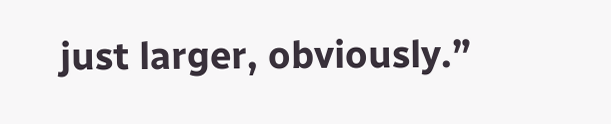just larger, obviously.”